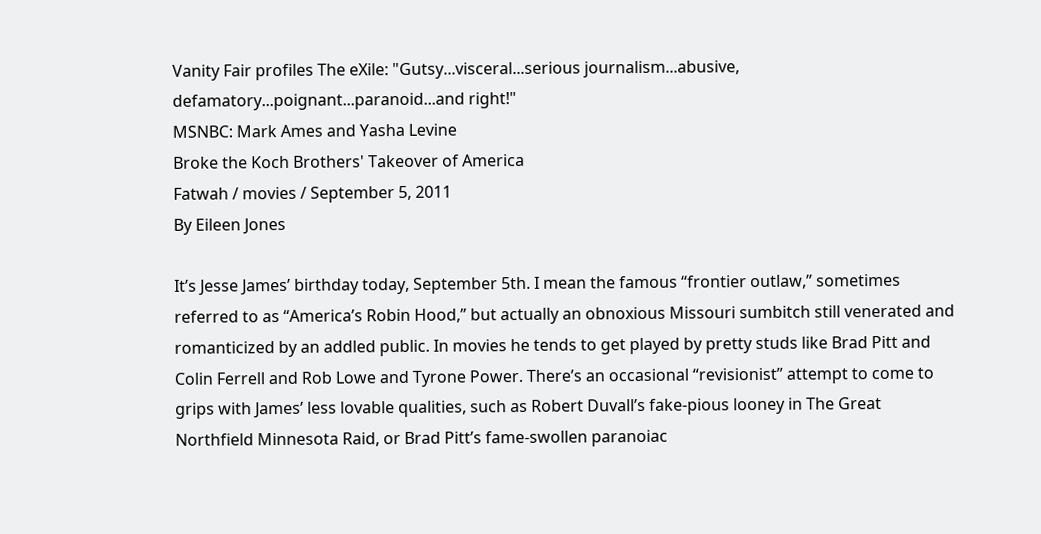Vanity Fair profiles The eXile: "Gutsy...visceral...serious journalism...abusive, defamatory...poignant...paranoid...and right!"
MSNBC: Mark Ames and Yasha Levine
Broke the Koch Brothers' Takeover of America
Fatwah / movies / September 5, 2011
By Eileen Jones

It’s Jesse James’ birthday today, September 5th. I mean the famous “frontier outlaw,” sometimes referred to as “America’s Robin Hood,” but actually an obnoxious Missouri sumbitch still venerated and romanticized by an addled public. In movies he tends to get played by pretty studs like Brad Pitt and Colin Ferrell and Rob Lowe and Tyrone Power. There’s an occasional “revisionist” attempt to come to grips with James’ less lovable qualities, such as Robert Duvall’s fake-pious looney in The Great Northfield Minnesota Raid, or Brad Pitt’s fame-swollen paranoiac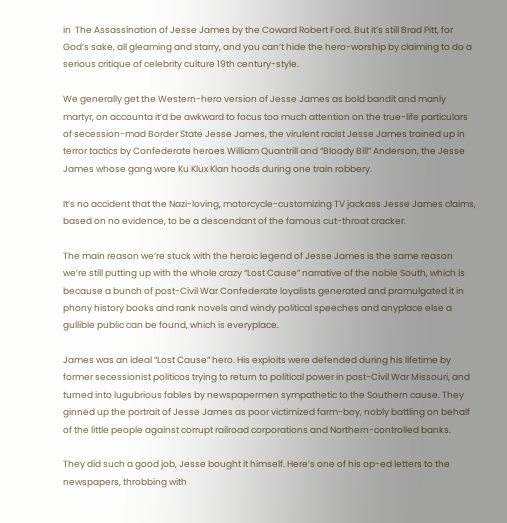in  The Assassination of Jesse James by the Coward Robert Ford. But it’s still Brad Pitt, for God’s sake, all gleaming and starry, and you can’t hide the hero-worship by claiming to do a serious critique of celebrity culture 19th century-style.

We generally get the Western-hero version of Jesse James as bold bandit and manly martyr, on accounta it’d be awkward to focus too much attention on the true-life particulars of secession-mad Border State Jesse James, the virulent racist Jesse James trained up in terror tactics by Confederate heroes William Quantrill and “Bloody Bill” Anderson, the Jesse James whose gang wore Ku Klux Klan hoods during one train robbery.

It’s no accident that the Nazi-loving, motorcycle-customizing TV jackass Jesse James claims, based on no evidence, to be a descendant of the famous cut-throat cracker.

The main reason we’re stuck with the heroic legend of Jesse James is the same reason we’re still putting up with the whole crazy “Lost Cause” narrative of the noble South, which is because a bunch of post-Civil War Confederate loyalists generated and promulgated it in phony history books and rank novels and windy political speeches and anyplace else a gullible public can be found, which is everyplace.

James was an ideal “Lost Cause” hero. His exploits were defended during his lifetime by former secessionist politicos trying to return to political power in post-Civil War Missouri, and turned into lugubrious fables by newspapermen sympathetic to the Southern cause. They ginned up the portrait of Jesse James as poor victimized farm-boy, nobly battling on behalf of the little people against corrupt railroad corporations and Northern-controlled banks.

They did such a good job, Jesse bought it himself. Here’s one of his op-ed letters to the newspapers, throbbing with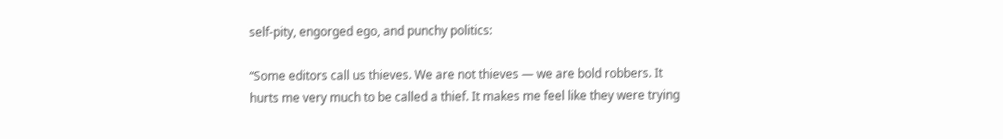self-pity, engorged ego, and punchy politics:

“Some editors call us thieves. We are not thieves — we are bold robbers. It hurts me very much to be called a thief. It makes me feel like they were trying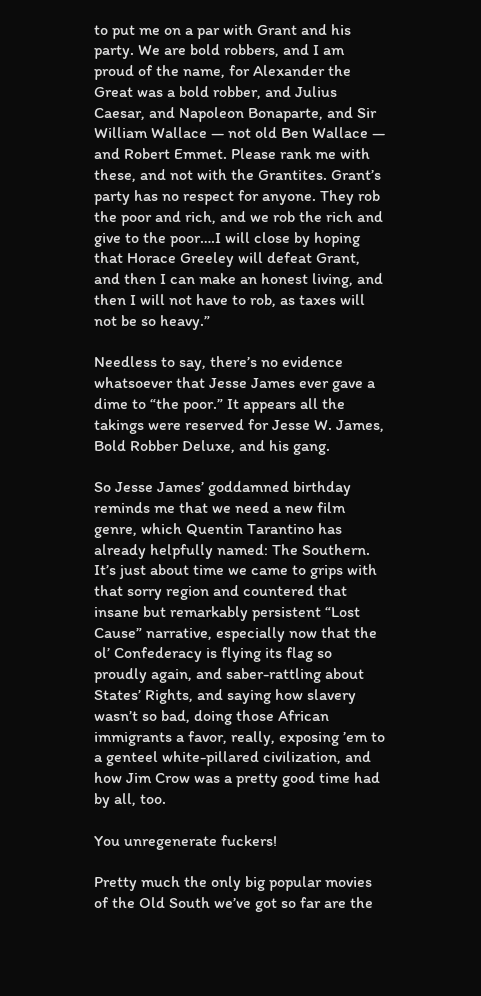to put me on a par with Grant and his party. We are bold robbers, and I am proud of the name, for Alexander the Great was a bold robber, and Julius Caesar, and Napoleon Bonaparte, and Sir William Wallace — not old Ben Wallace — and Robert Emmet. Please rank me with these, and not with the Grantites. Grant’s party has no respect for anyone. They rob the poor and rich, and we rob the rich and give to the poor….I will close by hoping that Horace Greeley will defeat Grant, and then I can make an honest living, and then I will not have to rob, as taxes will not be so heavy.”

Needless to say, there’s no evidence whatsoever that Jesse James ever gave a dime to “the poor.” It appears all the takings were reserved for Jesse W. James, Bold Robber Deluxe, and his gang.

So Jesse James’ goddamned birthday reminds me that we need a new film genre, which Quentin Tarantino has already helpfully named: The Southern. It’s just about time we came to grips with that sorry region and countered that insane but remarkably persistent “Lost Cause” narrative, especially now that the ol’ Confederacy is flying its flag so proudly again, and saber-rattling about States’ Rights, and saying how slavery wasn’t so bad, doing those African immigrants a favor, really, exposing ’em to a genteel white-pillared civilization, and how Jim Crow was a pretty good time had by all, too.

You unregenerate fuckers!

Pretty much the only big popular movies of the Old South we’ve got so far are the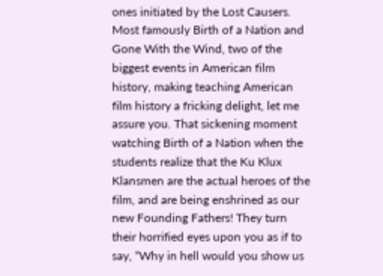ones initiated by the Lost Causers. Most famously Birth of a Nation and Gone With the Wind, two of the biggest events in American film history, making teaching American film history a fricking delight, let me assure you. That sickening moment watching Birth of a Nation when the students realize that the Ku Klux Klansmen are the actual heroes of the film, and are being enshrined as our new Founding Fathers! They turn their horrified eyes upon you as if to say, “Why in hell would you show us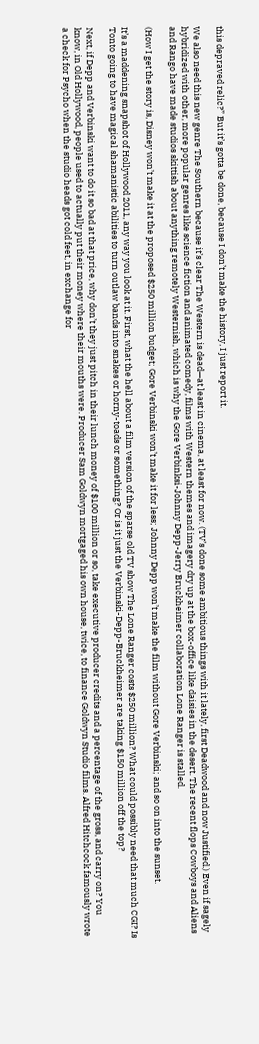this depraved relic?” But it’s gotta be done, because I don’t make the history, I just report it.

We also need this new genre The Southern because it’s clear The Western is dead—at least in cinema, at least for now. (TV’s done some ambitious things with it lately, first Deadwood and now Justified.) Even if sagely hybridized with other, more popular genres like science fiction and animated comedy, films with Western themes and imagery dry up at the box-office like daisies in the desert. The recent flops Cowboys and Aliens and Rango have made studios skittish about anything remotely Westernish, which is why the Gore Verbinksi-Johnny Depp-Jerry Bruckheimer collaboration Lone Ranger is stalled.

(How I get the story is, Disney won’t make it at the proposed $250 million budget; Gore Verbinski won’t make it for less; Johnny Depp won’t make the film without Gore Verbinski; and so on into the sunset.

It’s a maddening snapshot of Hollywood 2011, any way you look at it. First, what the hell about a film version of the sparse old TV show The Lone Ranger costs $250 million? What could possibly need that much CGI? Is Tonto going to have magical shamanistic abilities to turn outlaw bands into snakes or horny-toads or something? Or is it just the Verbinski-Depp-Bruckheimer are taking $150 million off the top?

Next, if Depp and Verbinski want to do it so bad at that price, why don’t they just pitch in their lunch money of $100 million or so, take executive producer credits and a percentage of the gross, and carry on? You know, in Old Hollywood, people used to actually put their money where their mouths were. Producer Sam Goldwyn mortgaged his own house, twice, to finance Goldwyn Studio films. Alfred Hitchcock famously wrote a check for Psycho when the studio heads got cold feet, in exchange for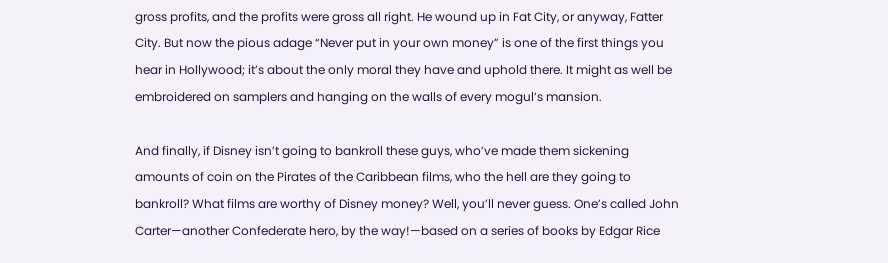gross profits, and the profits were gross all right. He wound up in Fat City, or anyway, Fatter City. But now the pious adage “Never put in your own money” is one of the first things you hear in Hollywood; it’s about the only moral they have and uphold there. It might as well be embroidered on samplers and hanging on the walls of every mogul’s mansion.

And finally, if Disney isn’t going to bankroll these guys, who’ve made them sickening amounts of coin on the Pirates of the Caribbean films, who the hell are they going to bankroll? What films are worthy of Disney money? Well, you’ll never guess. One’s called John Carter—another Confederate hero, by the way!—based on a series of books by Edgar Rice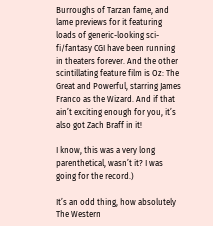Burroughs of Tarzan fame, and lame previews for it featuring loads of generic-looking sci-fi/fantasy CGI have been running in theaters forever. And the other scintillating feature film is Oz: The Great and Powerful, starring James Franco as the Wizard. And if that ain’t exciting enough for you, it’s also got Zach Braff in it!

I know, this was a very long parenthetical, wasn’t it? I was going for the record.)

It’s an odd thing, how absolutely The Western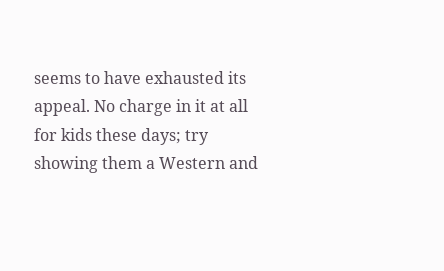seems to have exhausted its appeal. No charge in it at all for kids these days; try showing them a Western and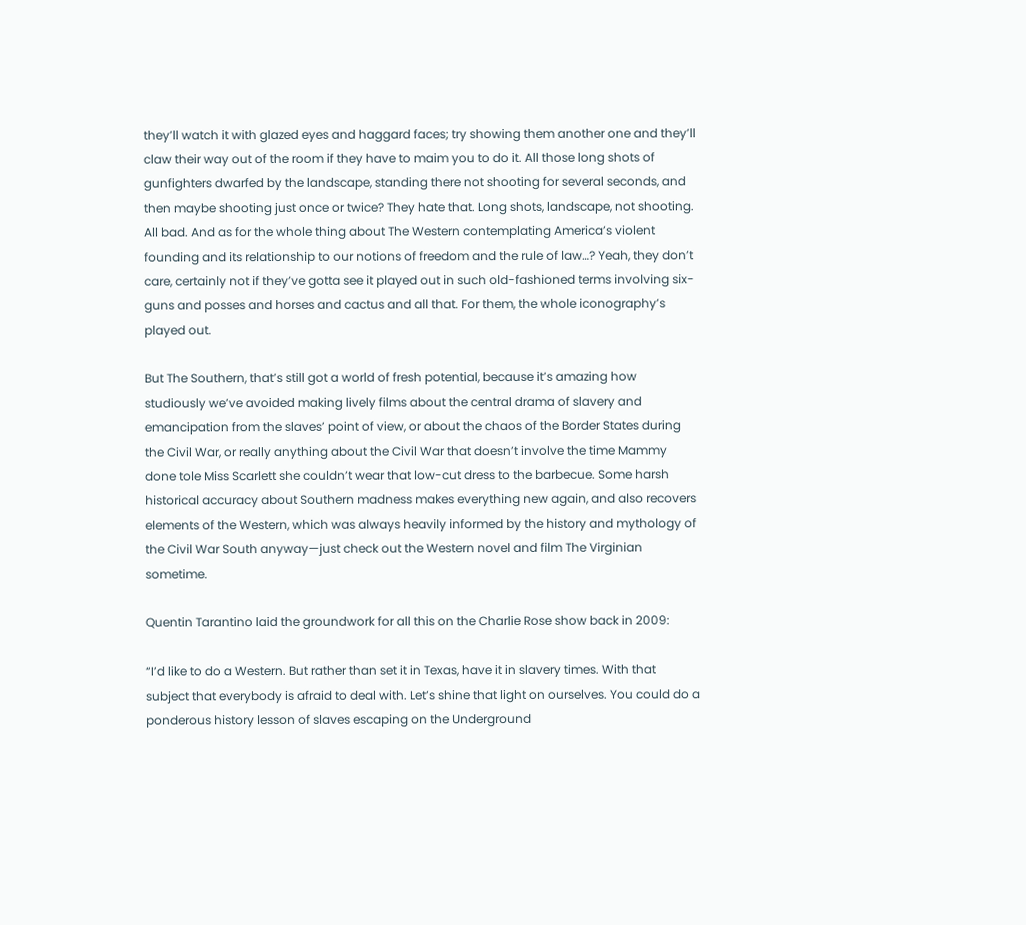they’ll watch it with glazed eyes and haggard faces; try showing them another one and they’ll claw their way out of the room if they have to maim you to do it. All those long shots of gunfighters dwarfed by the landscape, standing there not shooting for several seconds, and then maybe shooting just once or twice? They hate that. Long shots, landscape, not shooting. All bad. And as for the whole thing about The Western contemplating America’s violent founding and its relationship to our notions of freedom and the rule of law…? Yeah, they don’t care, certainly not if they’ve gotta see it played out in such old-fashioned terms involving six-guns and posses and horses and cactus and all that. For them, the whole iconography’s played out.

But The Southern, that’s still got a world of fresh potential, because it’s amazing how studiously we’ve avoided making lively films about the central drama of slavery and emancipation from the slaves’ point of view, or about the chaos of the Border States during the Civil War, or really anything about the Civil War that doesn’t involve the time Mammy done tole Miss Scarlett she couldn’t wear that low-cut dress to the barbecue. Some harsh historical accuracy about Southern madness makes everything new again, and also recovers elements of the Western, which was always heavily informed by the history and mythology of the Civil War South anyway—just check out the Western novel and film The Virginian sometime.

Quentin Tarantino laid the groundwork for all this on the Charlie Rose show back in 2009:

“I’d like to do a Western. But rather than set it in Texas, have it in slavery times. With that subject that everybody is afraid to deal with. Let’s shine that light on ourselves. You could do a ponderous history lesson of slaves escaping on the Underground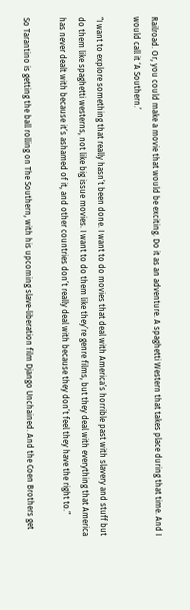Railroad. Or, you could make a movie that would be exciting. Do it as an adventure. A spaghetti Western that takes place during that time. And I would call it ‘A Southern.’

“I want to explore something that really hasn’t been done. I want to do movies that deal with America’s horrible past with slavery and stuff but do them like spaghetti westerns, not like big issue movies. I want to do them like they’re genre films, but they deal with everything that America has never dealt with because it’s ashamed of it, and other countries don’t really deal with because they don’t feel they have the right to.”

So Tarantino is getting the ball rolling on The Southern, with his upcoming slave-liberation film Django Unchained. And the Coen Brothers get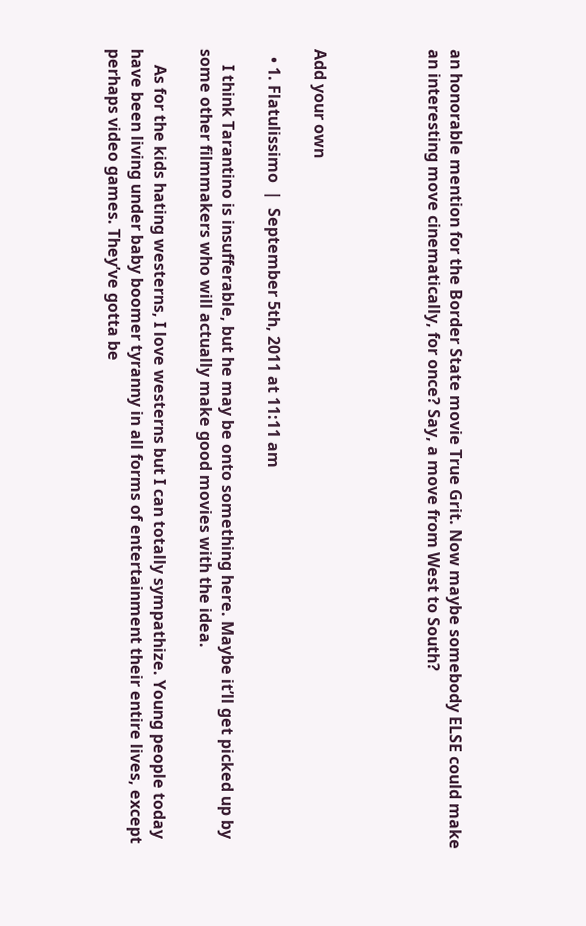an honorable mention for the Border State movie True Grit. Now maybe somebody ELSE could make an interesting move cinematically, for once? Say, a move from West to South?




Add your own

  • 1. Flatulissimo  |  September 5th, 2011 at 11:11 am

    I think Tarantino is insufferable, but he may be onto something here. Maybe it’ll get picked up by some other filmmakers who will actually make good movies with the idea.

    As for the kids hating westerns, I love westerns but I can totally sympathize. Young people today have been living under baby boomer tyranny in all forms of entertainment their entire lives, except perhaps video games. They’ve gotta be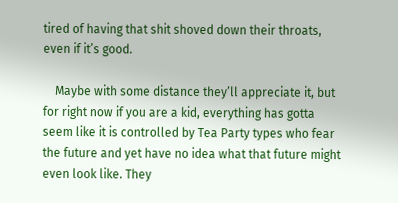tired of having that shit shoved down their throats, even if it’s good.

    Maybe with some distance they’ll appreciate it, but for right now if you are a kid, everything has gotta seem like it is controlled by Tea Party types who fear the future and yet have no idea what that future might even look like. They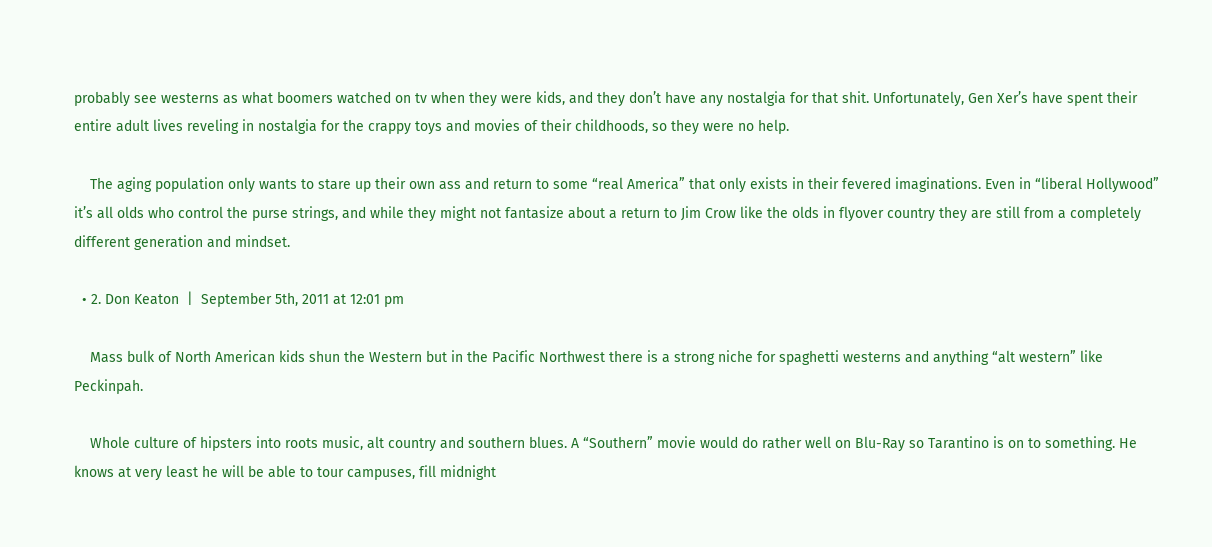probably see westerns as what boomers watched on tv when they were kids, and they don’t have any nostalgia for that shit. Unfortunately, Gen Xer’s have spent their entire adult lives reveling in nostalgia for the crappy toys and movies of their childhoods, so they were no help.

    The aging population only wants to stare up their own ass and return to some “real America” that only exists in their fevered imaginations. Even in “liberal Hollywood” it’s all olds who control the purse strings, and while they might not fantasize about a return to Jim Crow like the olds in flyover country they are still from a completely different generation and mindset.

  • 2. Don Keaton  |  September 5th, 2011 at 12:01 pm

    Mass bulk of North American kids shun the Western but in the Pacific Northwest there is a strong niche for spaghetti westerns and anything “alt western” like Peckinpah.

    Whole culture of hipsters into roots music, alt country and southern blues. A “Southern” movie would do rather well on Blu-Ray so Tarantino is on to something. He knows at very least he will be able to tour campuses, fill midnight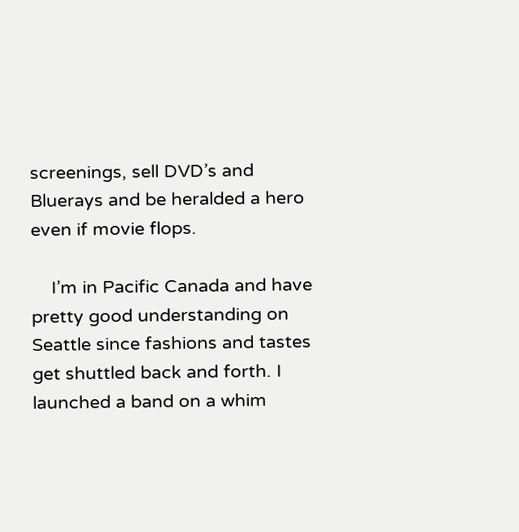screenings, sell DVD’s and Bluerays and be heralded a hero even if movie flops.

    I’m in Pacific Canada and have pretty good understanding on Seattle since fashions and tastes get shuttled back and forth. I launched a band on a whim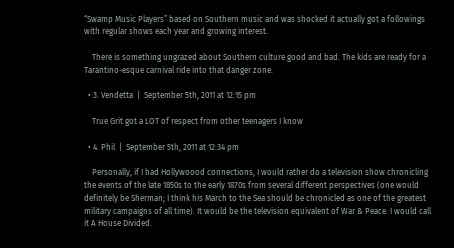“Swamp Music Players” based on Southern music and was shocked it actually got a followings with regular shows each year and growing interest.

    There is something ungrazed about Southern culture good and bad. The kids are ready for a Tarantino-esque carnival ride into that danger zone.

  • 3. Vendetta  |  September 5th, 2011 at 12:15 pm

    True Grit got a LOT of respect from other teenagers I know

  • 4. Phil  |  September 5th, 2011 at 12:34 pm

    Personally, if I had Hollywoood connections, I would rather do a television show chronicling the events of the late 1850s to the early 1870s from several different perspectives (one would definitely be Sherman; I think his March to the Sea should be chronicled as one of the greatest military campaigns of all time). It would be the television equivalent of War & Peace. I would call it A House Divided.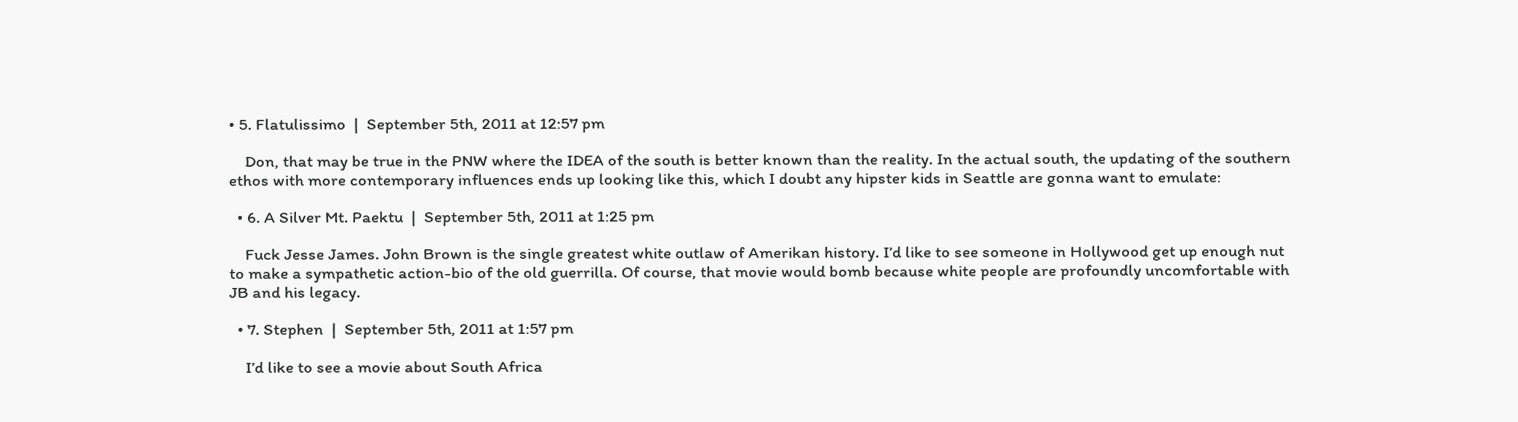• 5. Flatulissimo  |  September 5th, 2011 at 12:57 pm

    Don, that may be true in the PNW where the IDEA of the south is better known than the reality. In the actual south, the updating of the southern ethos with more contemporary influences ends up looking like this, which I doubt any hipster kids in Seattle are gonna want to emulate:

  • 6. A Silver Mt. Paektu  |  September 5th, 2011 at 1:25 pm

    Fuck Jesse James. John Brown is the single greatest white outlaw of Amerikan history. I’d like to see someone in Hollywood get up enough nut to make a sympathetic action-bio of the old guerrilla. Of course, that movie would bomb because white people are profoundly uncomfortable with JB and his legacy.

  • 7. Stephen  |  September 5th, 2011 at 1:57 pm

    I’d like to see a movie about South Africa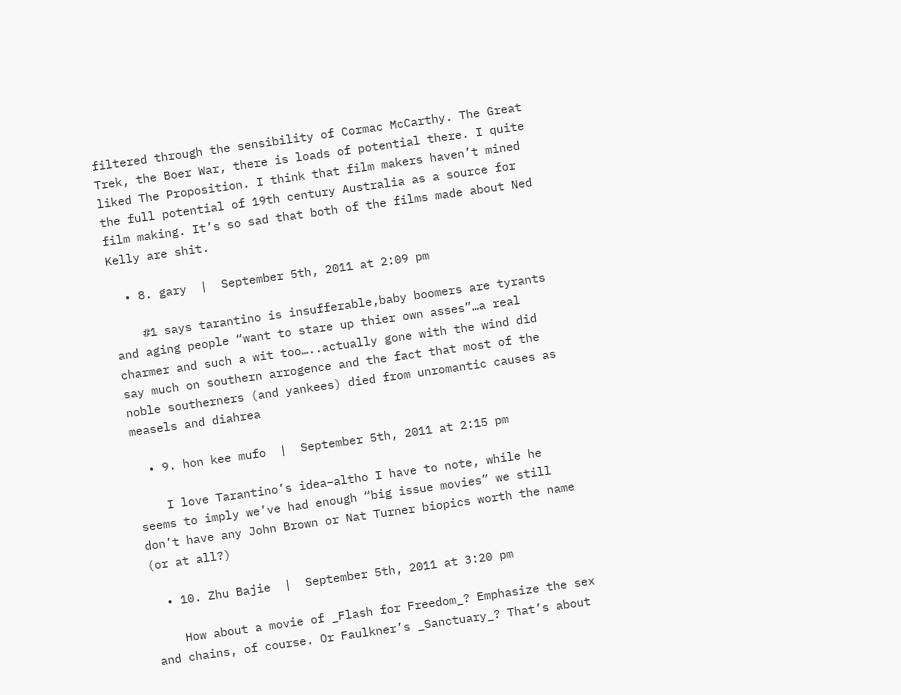filtered through the sensibility of Cormac McCarthy. The Great Trek, the Boer War, there is loads of potential there. I quite liked The Proposition. I think that film makers haven’t mined the full potential of 19th century Australia as a source for film making. It’s so sad that both of the films made about Ned Kelly are shit.

  • 8. gary  |  September 5th, 2011 at 2:09 pm

    #1 says tarantino is insufferable,baby boomers are tyrants and aging people “want to stare up thier own asses”…a real charmer and such a wit too…..actually gone with the wind did say much on southern arrogence and the fact that most of the noble southerners (and yankees) died from unromantic causes as measels and diahrea

  • 9. hon kee mufo  |  September 5th, 2011 at 2:15 pm

    I love Tarantino’s idea–altho I have to note, while he seems to imply we’ve had enough “big issue movies” we still don’t have any John Brown or Nat Turner biopics worth the name (or at all?)

  • 10. Zhu Bajie  |  September 5th, 2011 at 3:20 pm

    How about a movie of _Flash for Freedom_? Emphasize the sex and chains, of course. Or Faulkner’s _Sanctuary_? That’s about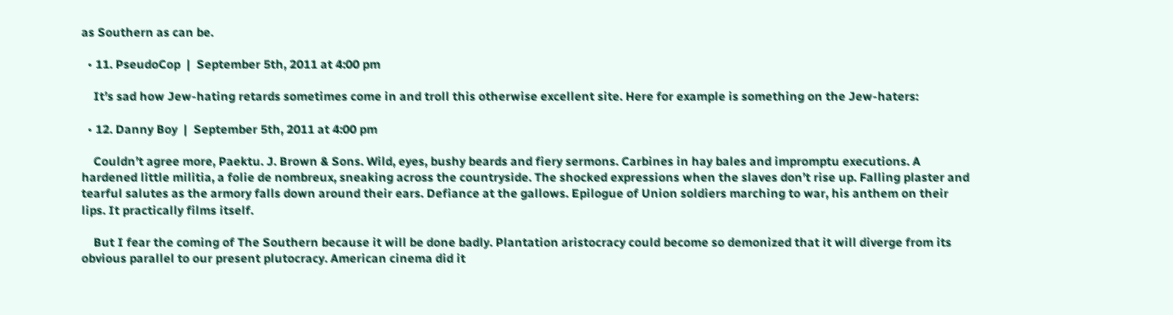as Southern as can be.

  • 11. PseudoCop  |  September 5th, 2011 at 4:00 pm

    It’s sad how Jew-hating retards sometimes come in and troll this otherwise excellent site. Here for example is something on the Jew-haters:

  • 12. Danny Boy  |  September 5th, 2011 at 4:00 pm

    Couldn’t agree more, Paektu. J. Brown & Sons. Wild, eyes, bushy beards and fiery sermons. Carbines in hay bales and impromptu executions. A hardened little militia, a folie de nombreux, sneaking across the countryside. The shocked expressions when the slaves don’t rise up. Falling plaster and tearful salutes as the armory falls down around their ears. Defiance at the gallows. Epilogue of Union soldiers marching to war, his anthem on their lips. It practically films itself.

    But I fear the coming of The Southern because it will be done badly. Plantation aristocracy could become so demonized that it will diverge from its obvious parallel to our present plutocracy. American cinema did it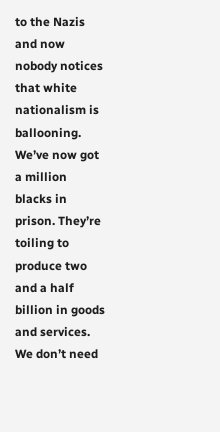to the Nazis and now nobody notices that white nationalism is ballooning. We’ve now got a million blacks in prison. They’re toiling to produce two and a half billion in goods and services. We don’t need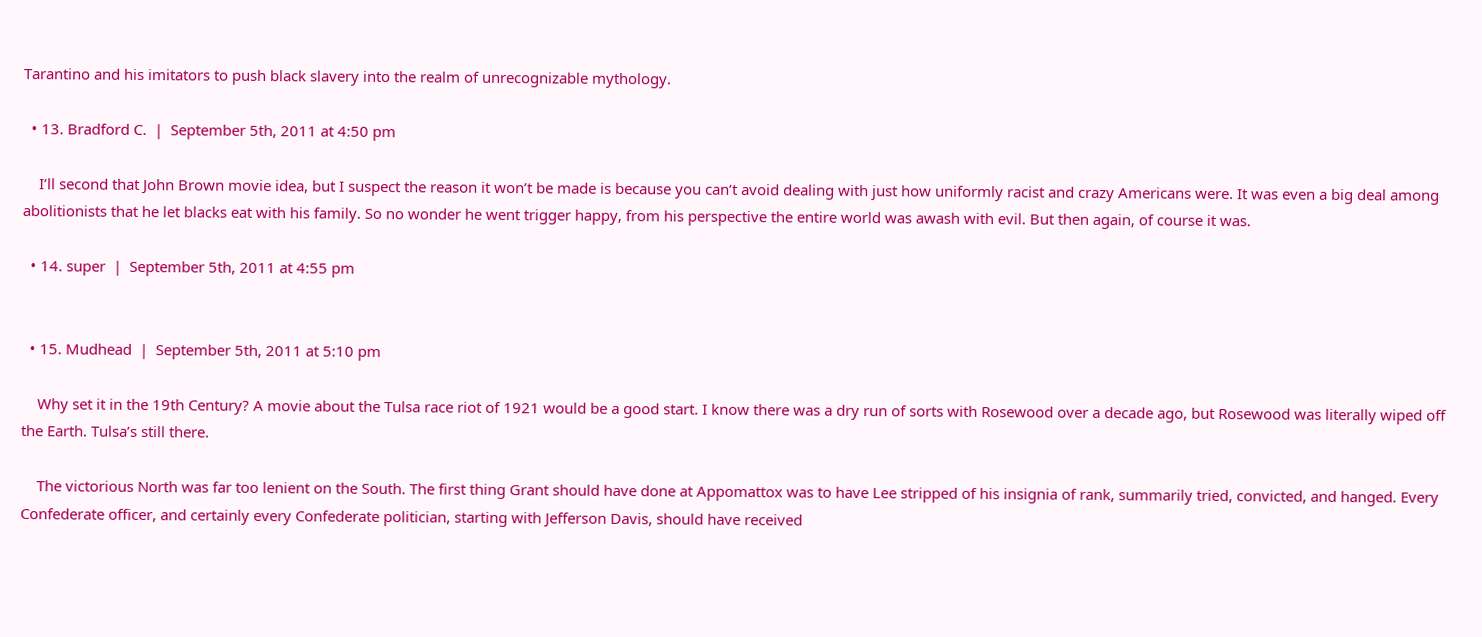Tarantino and his imitators to push black slavery into the realm of unrecognizable mythology.

  • 13. Bradford C.  |  September 5th, 2011 at 4:50 pm

    I’ll second that John Brown movie idea, but I suspect the reason it won’t be made is because you can’t avoid dealing with just how uniformly racist and crazy Americans were. It was even a big deal among abolitionists that he let blacks eat with his family. So no wonder he went trigger happy, from his perspective the entire world was awash with evil. But then again, of course it was.

  • 14. super  |  September 5th, 2011 at 4:55 pm


  • 15. Mudhead  |  September 5th, 2011 at 5:10 pm

    Why set it in the 19th Century? A movie about the Tulsa race riot of 1921 would be a good start. I know there was a dry run of sorts with Rosewood over a decade ago, but Rosewood was literally wiped off the Earth. Tulsa’s still there.

    The victorious North was far too lenient on the South. The first thing Grant should have done at Appomattox was to have Lee stripped of his insignia of rank, summarily tried, convicted, and hanged. Every Confederate officer, and certainly every Confederate politician, starting with Jefferson Davis, should have received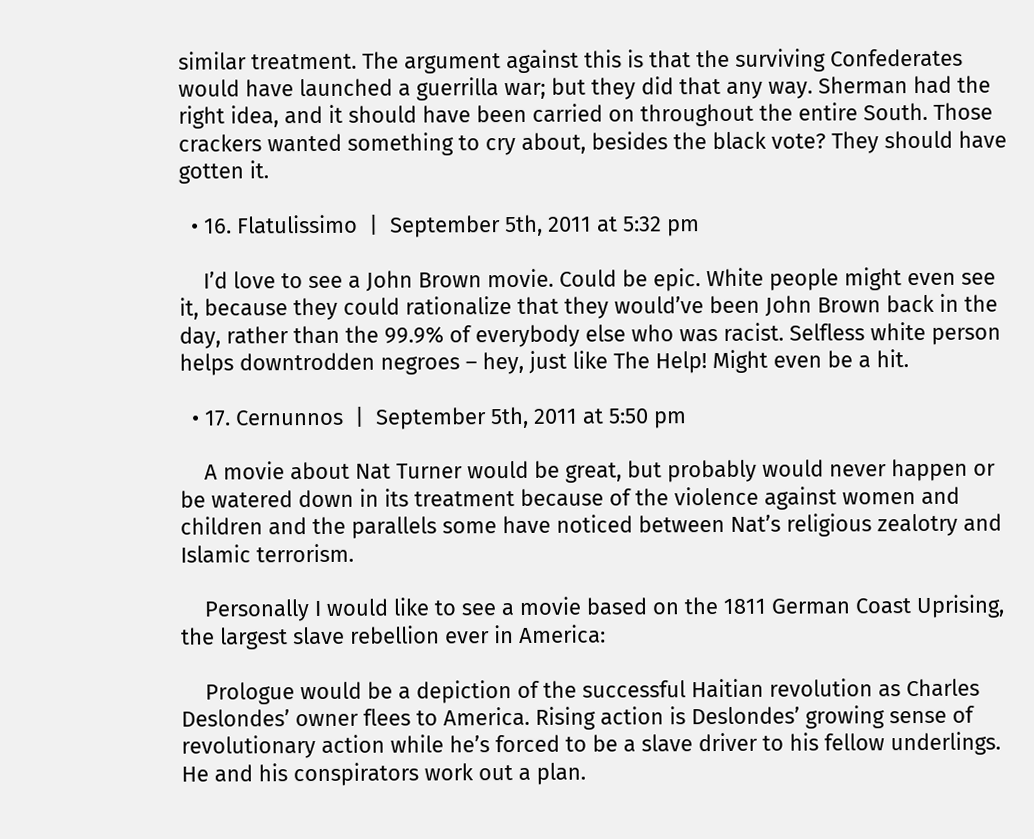similar treatment. The argument against this is that the surviving Confederates would have launched a guerrilla war; but they did that any way. Sherman had the right idea, and it should have been carried on throughout the entire South. Those crackers wanted something to cry about, besides the black vote? They should have gotten it.

  • 16. Flatulissimo  |  September 5th, 2011 at 5:32 pm

    I’d love to see a John Brown movie. Could be epic. White people might even see it, because they could rationalize that they would’ve been John Brown back in the day, rather than the 99.9% of everybody else who was racist. Selfless white person helps downtrodden negroes – hey, just like The Help! Might even be a hit.

  • 17. Cernunnos  |  September 5th, 2011 at 5:50 pm

    A movie about Nat Turner would be great, but probably would never happen or be watered down in its treatment because of the violence against women and children and the parallels some have noticed between Nat’s religious zealotry and Islamic terrorism.

    Personally I would like to see a movie based on the 1811 German Coast Uprising, the largest slave rebellion ever in America:

    Prologue would be a depiction of the successful Haitian revolution as Charles Deslondes’ owner flees to America. Rising action is Deslondes’ growing sense of revolutionary action while he’s forced to be a slave driver to his fellow underlings. He and his conspirators work out a plan.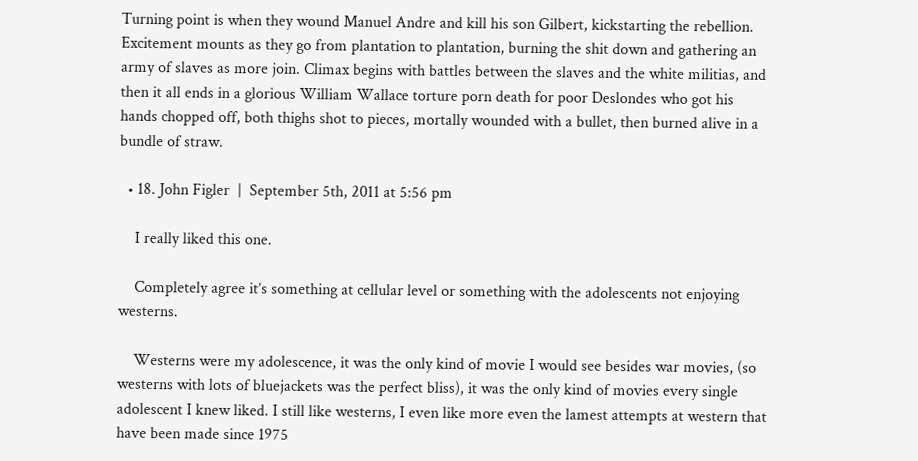Turning point is when they wound Manuel Andre and kill his son Gilbert, kickstarting the rebellion. Excitement mounts as they go from plantation to plantation, burning the shit down and gathering an army of slaves as more join. Climax begins with battles between the slaves and the white militias, and then it all ends in a glorious William Wallace torture porn death for poor Deslondes who got his hands chopped off, both thighs shot to pieces, mortally wounded with a bullet, then burned alive in a bundle of straw.

  • 18. John Figler  |  September 5th, 2011 at 5:56 pm

    I really liked this one.

    Completely agree it’s something at cellular level or something with the adolescents not enjoying westerns.

    Westerns were my adolescence, it was the only kind of movie I would see besides war movies, (so westerns with lots of bluejackets was the perfect bliss), it was the only kind of movies every single adolescent I knew liked. I still like westerns, I even like more even the lamest attempts at western that have been made since 1975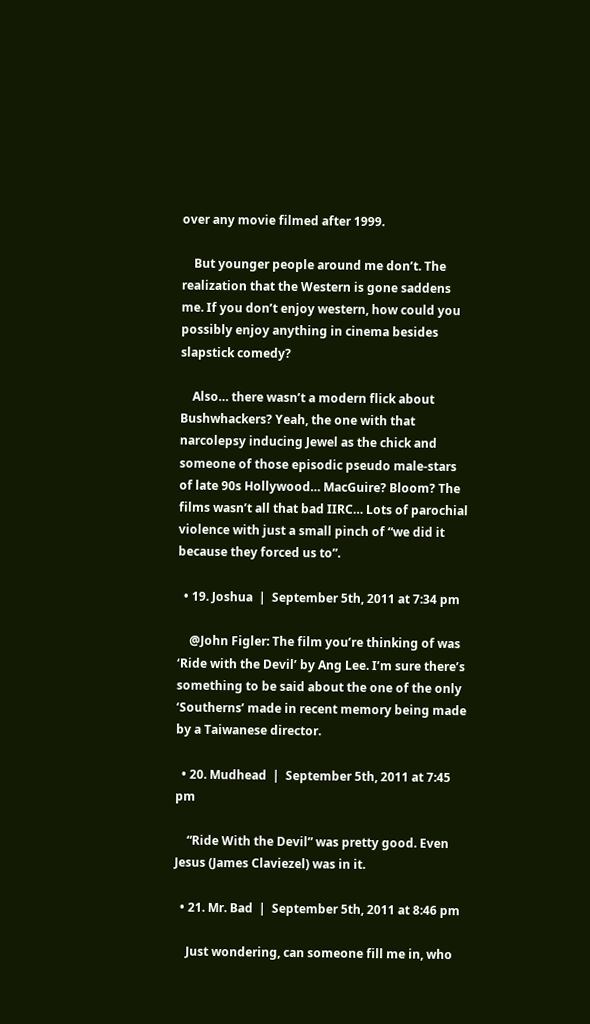over any movie filmed after 1999.

    But younger people around me don’t. The realization that the Western is gone saddens me. If you don’t enjoy western, how could you possibly enjoy anything in cinema besides slapstick comedy?

    Also… there wasn’t a modern flick about Bushwhackers? Yeah, the one with that narcolepsy inducing Jewel as the chick and someone of those episodic pseudo male-stars of late 90s Hollywood… MacGuire? Bloom? The films wasn’t all that bad IIRC… Lots of parochial violence with just a small pinch of “we did it because they forced us to”.

  • 19. Joshua  |  September 5th, 2011 at 7:34 pm

    @John Figler: The film you’re thinking of was ‘Ride with the Devil’ by Ang Lee. I’m sure there’s something to be said about the one of the only ‘Southerns’ made in recent memory being made by a Taiwanese director.

  • 20. Mudhead  |  September 5th, 2011 at 7:45 pm

    “Ride With the Devil” was pretty good. Even Jesus (James Claviezel) was in it.

  • 21. Mr. Bad  |  September 5th, 2011 at 8:46 pm

    Just wondering, can someone fill me in, who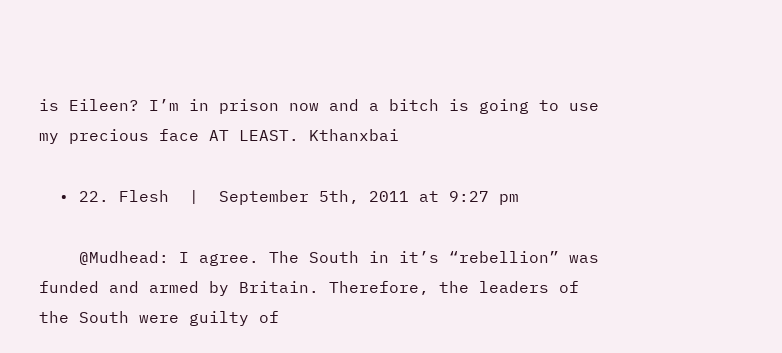is Eileen? I’m in prison now and a bitch is going to use my precious face AT LEAST. Kthanxbai

  • 22. Flesh  |  September 5th, 2011 at 9:27 pm

    @Mudhead: I agree. The South in it’s “rebellion” was funded and armed by Britain. Therefore, the leaders of the South were guilty of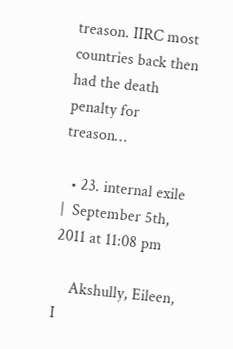treason. IIRC most countries back then had the death penalty for treason…

  • 23. internal exile  |  September 5th, 2011 at 11:08 pm

    Akshully, Eileen, I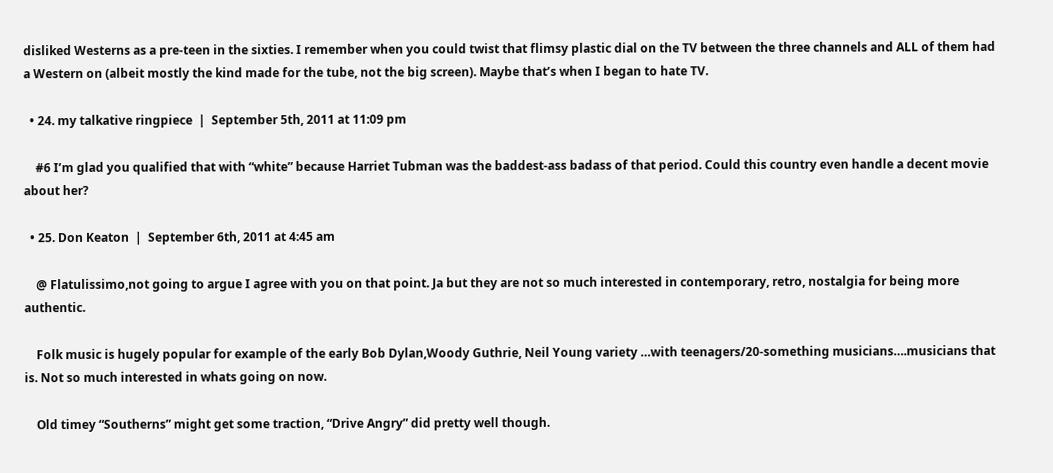disliked Westerns as a pre-teen in the sixties. I remember when you could twist that flimsy plastic dial on the TV between the three channels and ALL of them had a Western on (albeit mostly the kind made for the tube, not the big screen). Maybe that’s when I began to hate TV.

  • 24. my talkative ringpiece  |  September 5th, 2011 at 11:09 pm

    #6 I’m glad you qualified that with “white” because Harriet Tubman was the baddest-ass badass of that period. Could this country even handle a decent movie about her?

  • 25. Don Keaton  |  September 6th, 2011 at 4:45 am

    @ Flatulissimo,not going to argue I agree with you on that point. Ja but they are not so much interested in contemporary, retro, nostalgia for being more authentic.

    Folk music is hugely popular for example of the early Bob Dylan,Woody Guthrie, Neil Young variety …with teenagers/20-something musicians….musicians that is. Not so much interested in whats going on now.

    Old timey “Southerns” might get some traction, “Drive Angry” did pretty well though.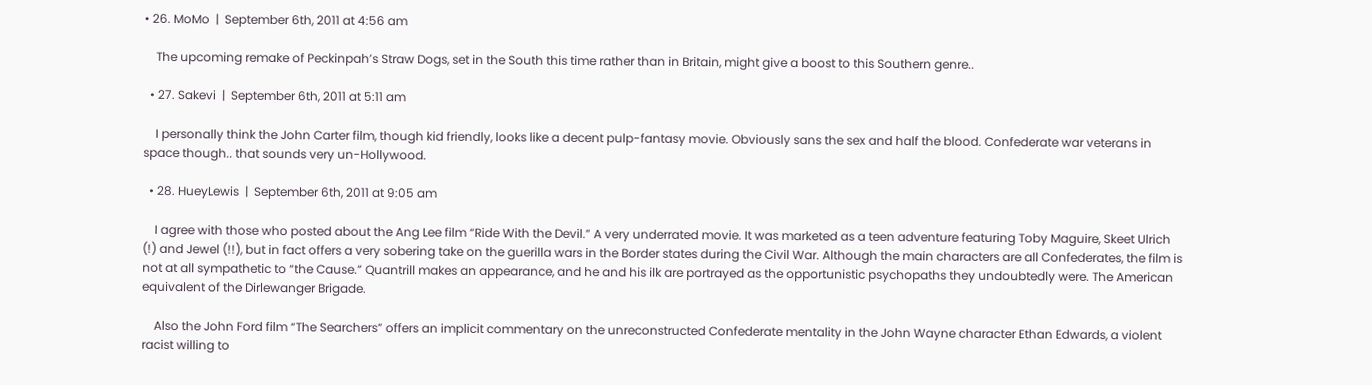• 26. MoMo  |  September 6th, 2011 at 4:56 am

    The upcoming remake of Peckinpah’s Straw Dogs, set in the South this time rather than in Britain, might give a boost to this Southern genre..

  • 27. Sakevi  |  September 6th, 2011 at 5:11 am

    I personally think the John Carter film, though kid friendly, looks like a decent pulp-fantasy movie. Obviously sans the sex and half the blood. Confederate war veterans in space though.. that sounds very un-Hollywood.

  • 28. HueyLewis  |  September 6th, 2011 at 9:05 am

    I agree with those who posted about the Ang Lee film “Ride With the Devil.” A very underrated movie. It was marketed as a teen adventure featuring Toby Maguire, Skeet Ulrich (!) and Jewel (!!), but in fact offers a very sobering take on the guerilla wars in the Border states during the Civil War. Although the main characters are all Confederates, the film is not at all sympathetic to “the Cause.” Quantrill makes an appearance, and he and his ilk are portrayed as the opportunistic psychopaths they undoubtedly were. The American equivalent of the Dirlewanger Brigade.

    Also the John Ford film “The Searchers” offers an implicit commentary on the unreconstructed Confederate mentality in the John Wayne character Ethan Edwards, a violent racist willing to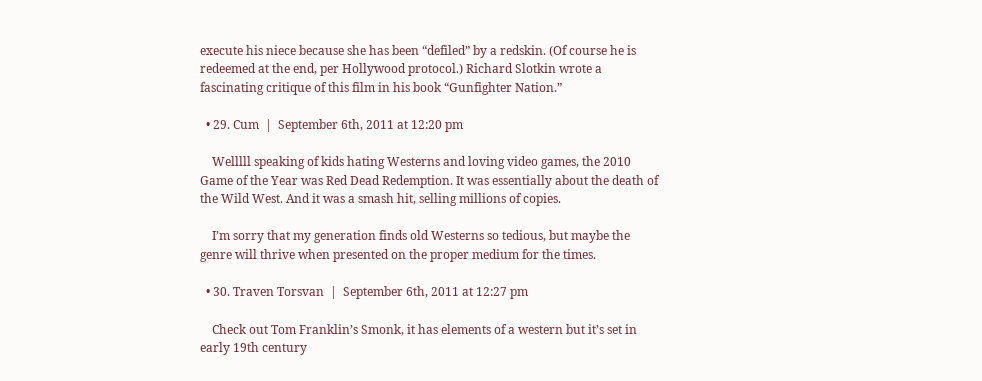execute his niece because she has been “defiled” by a redskin. (Of course he is redeemed at the end, per Hollywood protocol.) Richard Slotkin wrote a fascinating critique of this film in his book “Gunfighter Nation.”

  • 29. Cum  |  September 6th, 2011 at 12:20 pm

    Welllll speaking of kids hating Westerns and loving video games, the 2010 Game of the Year was Red Dead Redemption. It was essentially about the death of the Wild West. And it was a smash hit, selling millions of copies.

    I’m sorry that my generation finds old Westerns so tedious, but maybe the genre will thrive when presented on the proper medium for the times.

  • 30. Traven Torsvan  |  September 6th, 2011 at 12:27 pm

    Check out Tom Franklin’s Smonk, it has elements of a western but it’s set in early 19th century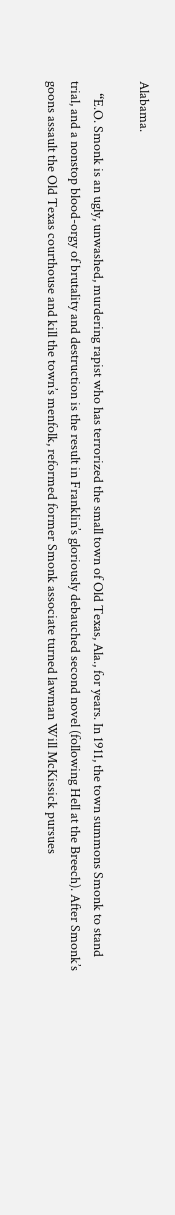Alabama.

    “E.O. Smonk is an ugly, unwashed, murdering rapist who has terrorized the small town of Old Texas, Ala., for years. In 1911, the town summons Smonk to stand trial, and a nonstop blood-orgy of brutality and destruction is the result in Franklin’s gloriously debauched second novel (following Hell at the Breech). After Smonk’s goons assault the Old Texas courthouse and kill the town’s menfolk, reformed former Smonk associate turned lawman Will McKissick pursues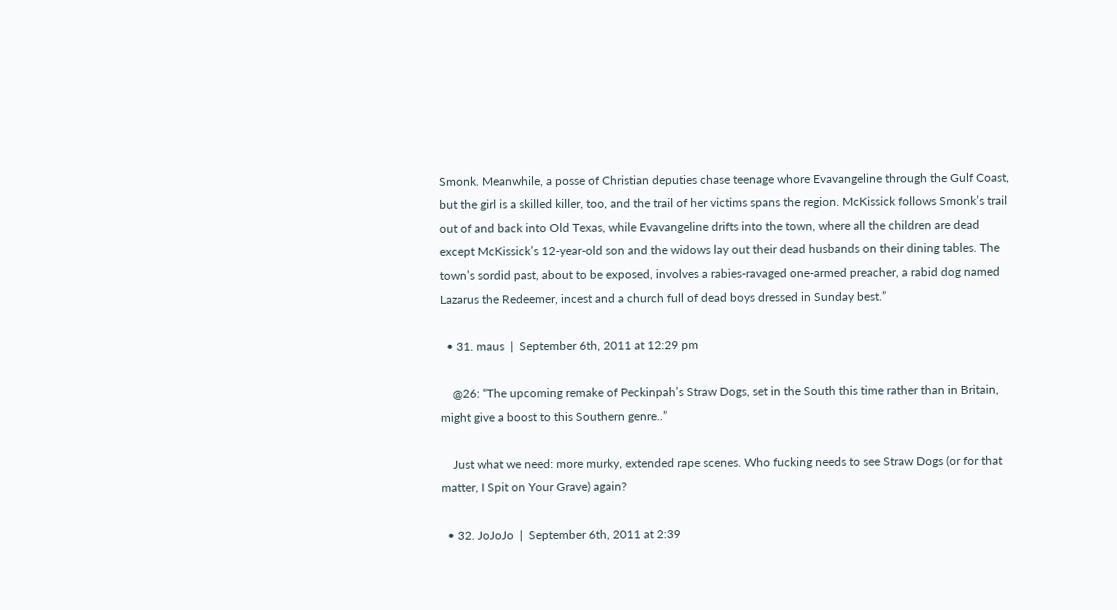Smonk. Meanwhile, a posse of Christian deputies chase teenage whore Evavangeline through the Gulf Coast, but the girl is a skilled killer, too, and the trail of her victims spans the region. McKissick follows Smonk’s trail out of and back into Old Texas, while Evavangeline drifts into the town, where all the children are dead except McKissick’s 12-year-old son and the widows lay out their dead husbands on their dining tables. The town’s sordid past, about to be exposed, involves a rabies-ravaged one-armed preacher, a rabid dog named Lazarus the Redeemer, incest and a church full of dead boys dressed in Sunday best.”

  • 31. maus  |  September 6th, 2011 at 12:29 pm

    @26: “The upcoming remake of Peckinpah’s Straw Dogs, set in the South this time rather than in Britain, might give a boost to this Southern genre..”

    Just what we need: more murky, extended rape scenes. Who fucking needs to see Straw Dogs (or for that matter, I Spit on Your Grave) again?

  • 32. JoJoJo  |  September 6th, 2011 at 2:39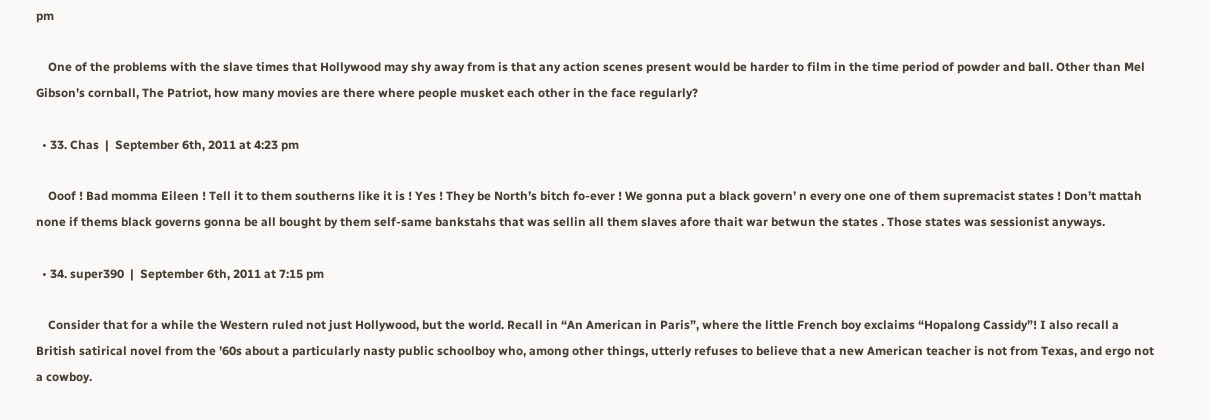pm

    One of the problems with the slave times that Hollywood may shy away from is that any action scenes present would be harder to film in the time period of powder and ball. Other than Mel Gibson’s cornball, The Patriot, how many movies are there where people musket each other in the face regularly?

  • 33. Chas  |  September 6th, 2011 at 4:23 pm

    Ooof ! Bad momma Eileen ! Tell it to them southerns like it is ! Yes ! They be North’s bitch fo-ever ! We gonna put a black govern’ n every one one of them supremacist states ! Don’t mattah none if thems black governs gonna be all bought by them self-same bankstahs that was sellin all them slaves afore thait war betwun the states . Those states was sessionist anyways.

  • 34. super390  |  September 6th, 2011 at 7:15 pm

    Consider that for a while the Western ruled not just Hollywood, but the world. Recall in “An American in Paris”, where the little French boy exclaims “Hopalong Cassidy”! I also recall a British satirical novel from the ’60s about a particularly nasty public schoolboy who, among other things, utterly refuses to believe that a new American teacher is not from Texas, and ergo not a cowboy.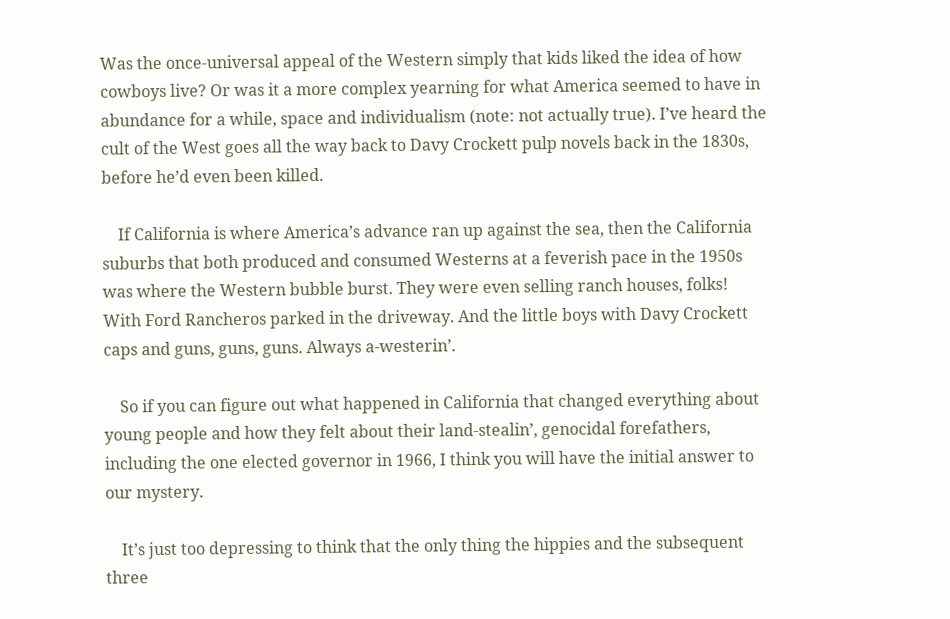Was the once-universal appeal of the Western simply that kids liked the idea of how cowboys live? Or was it a more complex yearning for what America seemed to have in abundance for a while, space and individualism (note: not actually true). I’ve heard the cult of the West goes all the way back to Davy Crockett pulp novels back in the 1830s, before he’d even been killed.

    If California is where America’s advance ran up against the sea, then the California suburbs that both produced and consumed Westerns at a feverish pace in the 1950s was where the Western bubble burst. They were even selling ranch houses, folks! With Ford Rancheros parked in the driveway. And the little boys with Davy Crockett caps and guns, guns, guns. Always a-westerin’.

    So if you can figure out what happened in California that changed everything about young people and how they felt about their land-stealin’, genocidal forefathers, including the one elected governor in 1966, I think you will have the initial answer to our mystery.

    It’s just too depressing to think that the only thing the hippies and the subsequent three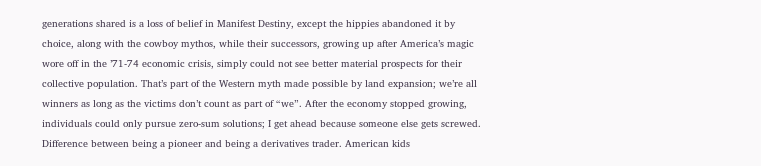generations shared is a loss of belief in Manifest Destiny, except the hippies abandoned it by choice, along with the cowboy mythos, while their successors, growing up after America’s magic wore off in the ’71-74 economic crisis, simply could not see better material prospects for their collective population. That’s part of the Western myth made possible by land expansion; we’re all winners as long as the victims don’t count as part of “we”. After the economy stopped growing, individuals could only pursue zero-sum solutions; I get ahead because someone else gets screwed. Difference between being a pioneer and being a derivatives trader. American kids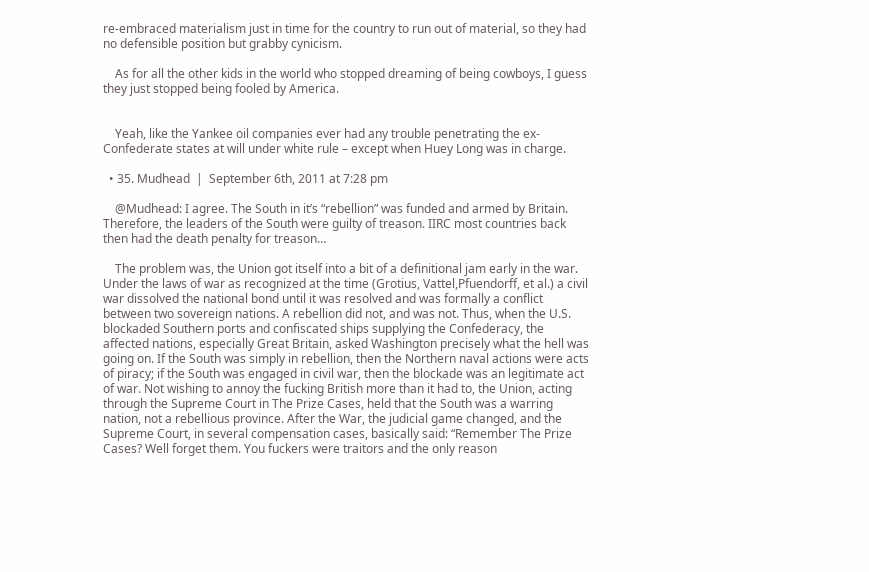re-embraced materialism just in time for the country to run out of material, so they had no defensible position but grabby cynicism.

    As for all the other kids in the world who stopped dreaming of being cowboys, I guess they just stopped being fooled by America.


    Yeah, like the Yankee oil companies ever had any trouble penetrating the ex-Confederate states at will under white rule – except when Huey Long was in charge.

  • 35. Mudhead  |  September 6th, 2011 at 7:28 pm

    @Mudhead: I agree. The South in it’s “rebellion” was funded and armed by Britain. Therefore, the leaders of the South were guilty of treason. IIRC most countries back then had the death penalty for treason…

    The problem was, the Union got itself into a bit of a definitional jam early in the war. Under the laws of war as recognized at the time (Grotius, Vattel,Pfuendorff, et al.) a civil war dissolved the national bond until it was resolved and was formally a conflict between two sovereign nations. A rebellion did not, and was not. Thus, when the U.S. blockaded Southern ports and confiscated ships supplying the Confederacy, the affected nations, especially Great Britain, asked Washington precisely what the hell was going on. If the South was simply in rebellion, then the Northern naval actions were acts of piracy; if the South was engaged in civil war, then the blockade was an legitimate act of war. Not wishing to annoy the fucking British more than it had to, the Union, acting through the Supreme Court in The Prize Cases, held that the South was a warring nation, not a rebellious province. After the War, the judicial game changed, and the Supreme Court, in several compensation cases, basically said: “Remember The Prize Cases? Well forget them. You fuckers were traitors and the only reason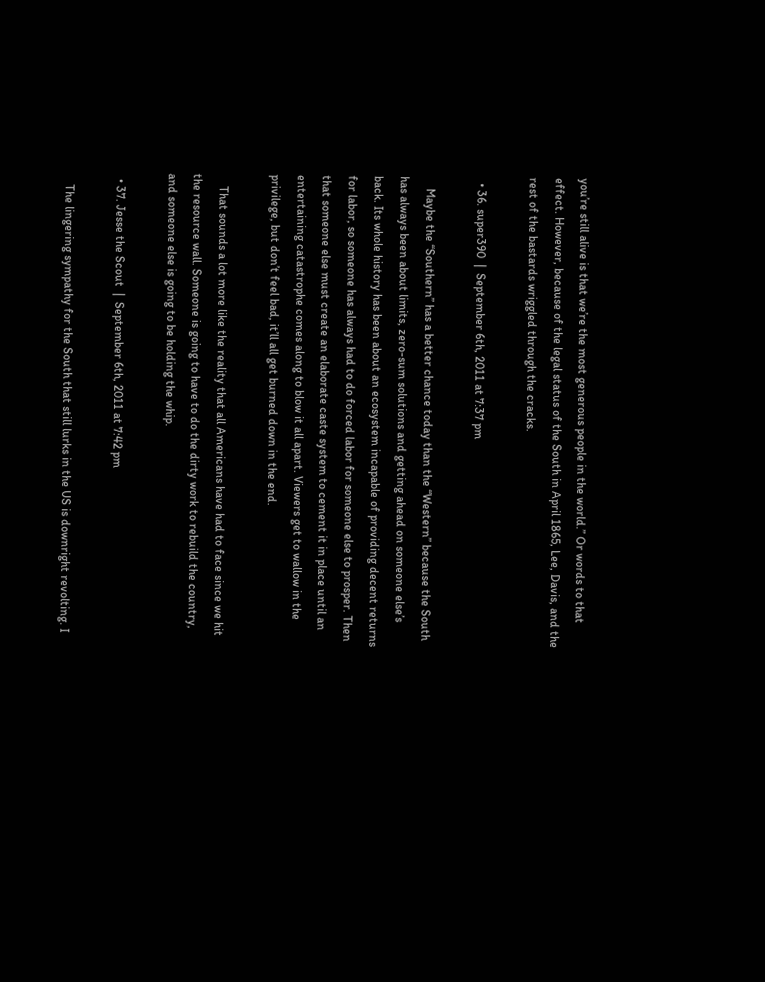you’re still alive is that we’re the most generous people in the world.” Or words to that effect. However, because of the legal status of the South in April 1865, Lee, Davis, and the rest of the bastards wriggled through the cracks.

  • 36. super390  |  September 6th, 2011 at 7:37 pm

    Maybe the “Southern” has a better chance today than the “Western” because the South has always been about limits, zero-sum solutions and getting ahead on someone else’s back. Its whole history has been about an ecosystem incapable of providing decent returns for labor, so someone has always had to do forced labor for someone else to prosper. Then that someone else must create an elaborate caste system to cement it in place until an entertaining catastrophe comes along to blow it all apart. Viewers get to wallow in the privilege, but don’t feel bad, it’ll all get burned down in the end.

    That sounds a lot more like the reality that all Americans have had to face since we hit the resource wall. Someone is going to have to do the dirty work to rebuild the country, and someone else is going to be holding the whip.

  • 37. Jesse the Scout  |  September 6th, 2011 at 7:42 pm

    The lingering sympathy for the South that still lurks in the US is downright revolting. I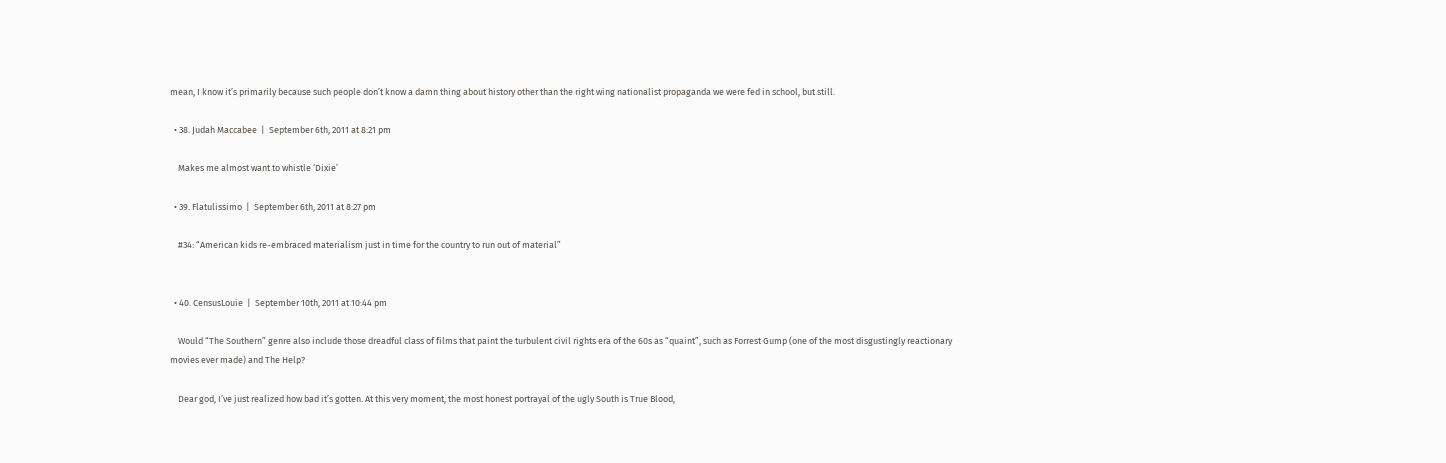mean, I know it’s primarily because such people don’t know a damn thing about history other than the right wing nationalist propaganda we were fed in school, but still.

  • 38. Judah Maccabee  |  September 6th, 2011 at 8:21 pm

    Makes me almost want to whistle ‘Dixie’

  • 39. Flatulissimo  |  September 6th, 2011 at 8:27 pm

    #34: “American kids re-embraced materialism just in time for the country to run out of material”


  • 40. CensusLouie  |  September 10th, 2011 at 10:44 pm

    Would “The Southern” genre also include those dreadful class of films that paint the turbulent civil rights era of the 60s as “quaint”, such as Forrest Gump (one of the most disgustingly reactionary movies ever made) and The Help?

    Dear god, I’ve just realized how bad it’s gotten. At this very moment, the most honest portrayal of the ugly South is True Blood,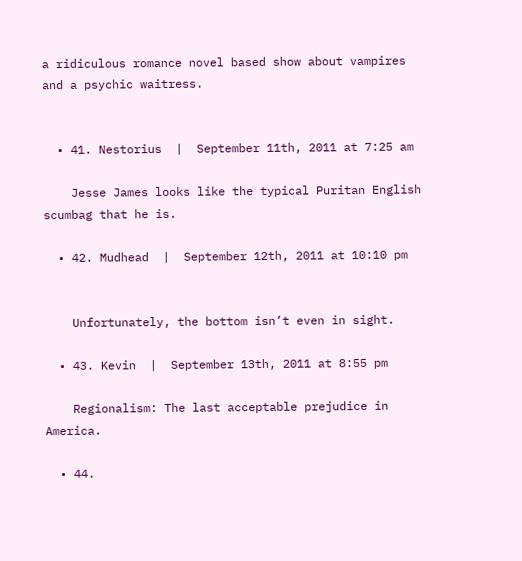a ridiculous romance novel based show about vampires and a psychic waitress.


  • 41. Nestorius  |  September 11th, 2011 at 7:25 am

    Jesse James looks like the typical Puritan English scumbag that he is.

  • 42. Mudhead  |  September 12th, 2011 at 10:10 pm


    Unfortunately, the bottom isn’t even in sight.

  • 43. Kevin  |  September 13th, 2011 at 8:55 pm

    Regionalism: The last acceptable prejudice in America.

  • 44.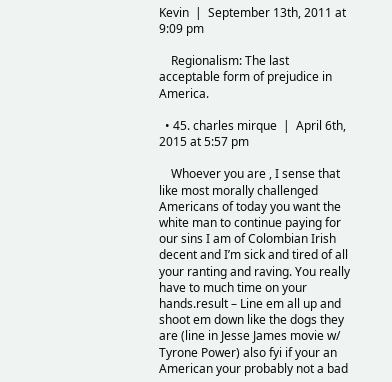Kevin  |  September 13th, 2011 at 9:09 pm

    Regionalism: The last acceptable form of prejudice in America.

  • 45. charles mirque  |  April 6th, 2015 at 5:57 pm

    Whoever you are , I sense that like most morally challenged Americans of today you want the white man to continue paying for our sins I am of Colombian Irish decent and I’m sick and tired of all your ranting and raving. You really have to much time on your hands.result – Line em all up and shoot em down like the dogs they are (line in Jesse James movie w/ Tyrone Power) also fyi if your an American your probably not a bad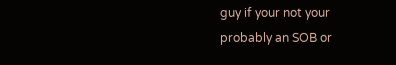guy if your not your probably an SOB or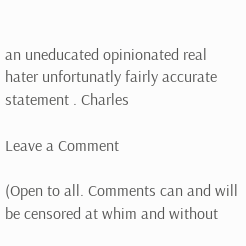an uneducated opinionated real hater unfortunatly fairly accurate statement . Charles

Leave a Comment

(Open to all. Comments can and will be censored at whim and without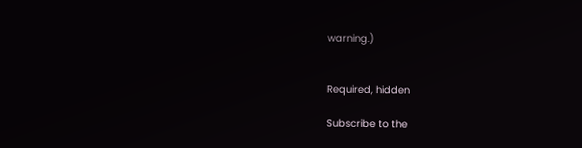warning.)


Required, hidden

Subscribe to the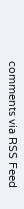comments via RSS Feed